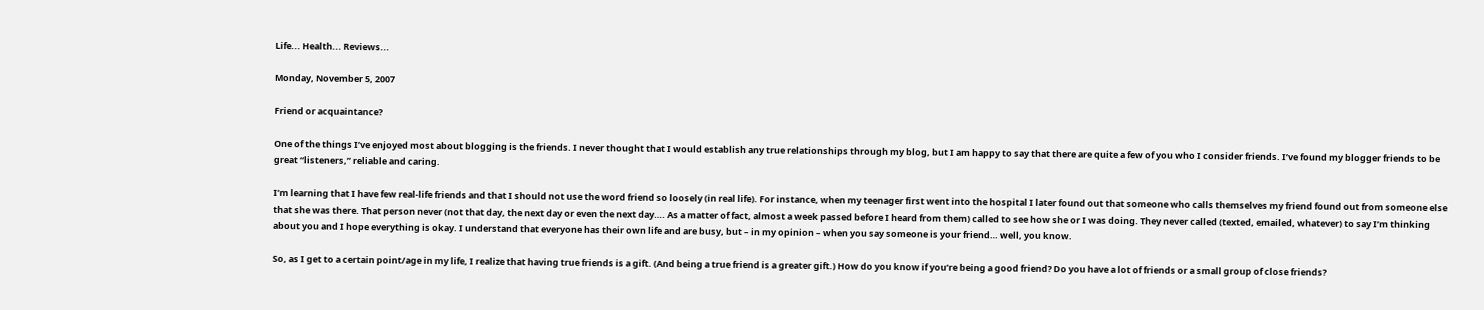Life... Health... Reviews...

Monday, November 5, 2007

Friend or acquaintance?

One of the things I’ve enjoyed most about blogging is the friends. I never thought that I would establish any true relationships through my blog, but I am happy to say that there are quite a few of you who I consider friends. I’ve found my blogger friends to be great “listeners,” reliable and caring.

I’m learning that I have few real-life friends and that I should not use the word friend so loosely (in real life). For instance, when my teenager first went into the hospital I later found out that someone who calls themselves my friend found out from someone else that she was there. That person never (not that day, the next day or even the next day…. As a matter of fact, almost a week passed before I heard from them) called to see how she or I was doing. They never called (texted, emailed, whatever) to say I’m thinking about you and I hope everything is okay. I understand that everyone has their own life and are busy, but – in my opinion – when you say someone is your friend… well, you know.

So, as I get to a certain point/age in my life, I realize that having true friends is a gift. (And being a true friend is a greater gift.) How do you know if you’re being a good friend? Do you have a lot of friends or a small group of close friends?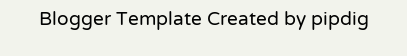Blogger Template Created by pipdig